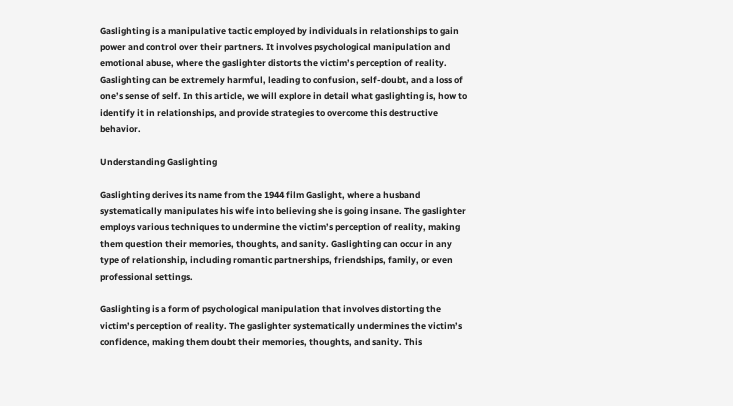Gaslighting is a manipulative tactic employed by individuals in relationships to gain power and control over their partners. It involves psychological manipulation and emotional abuse, where the gaslighter distorts the victim’s perception of reality. Gaslighting can be extremely harmful, leading to confusion, self-doubt, and a loss of one’s sense of self. In this article, we will explore in detail what gaslighting is, how to identify it in relationships, and provide strategies to overcome this destructive behavior.

Understanding Gaslighting

Gaslighting derives its name from the 1944 film Gaslight, where a husband systematically manipulates his wife into believing she is going insane. The gaslighter employs various techniques to undermine the victim’s perception of reality, making them question their memories, thoughts, and sanity. Gaslighting can occur in any type of relationship, including romantic partnerships, friendships, family, or even professional settings.

Gaslighting is a form of psychological manipulation that involves distorting the victim’s perception of reality. The gaslighter systematically undermines the victim’s confidence, making them doubt their memories, thoughts, and sanity. This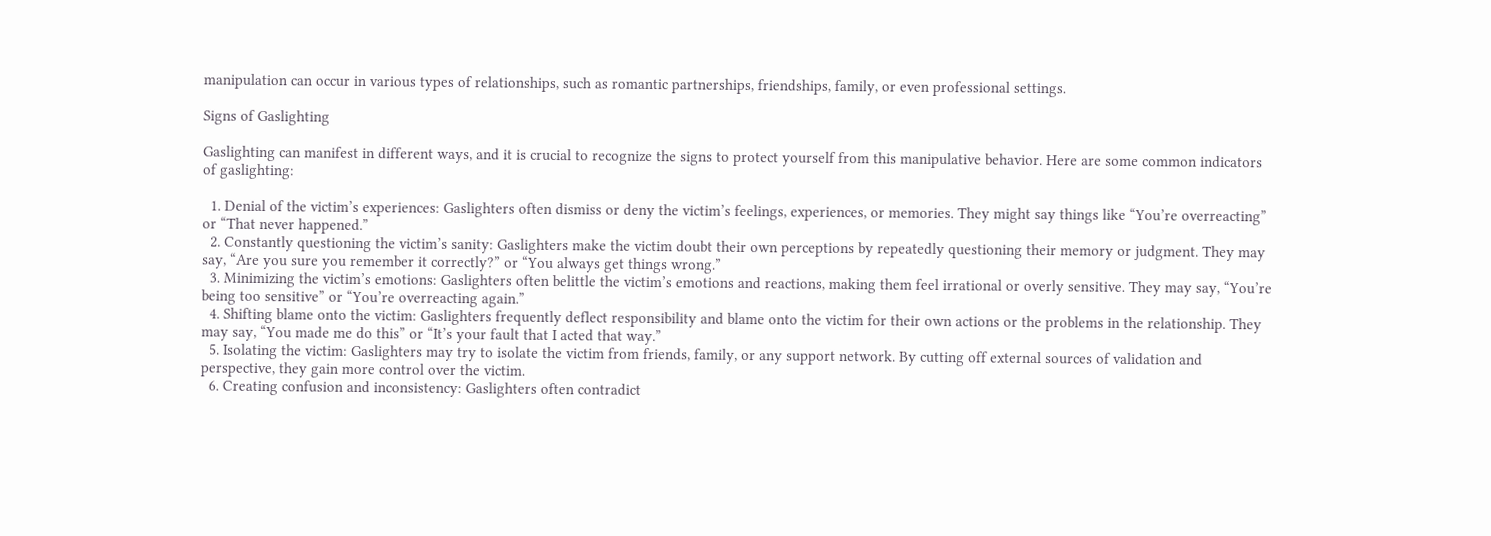manipulation can occur in various types of relationships, such as romantic partnerships, friendships, family, or even professional settings.

Signs of Gaslighting

Gaslighting can manifest in different ways, and it is crucial to recognize the signs to protect yourself from this manipulative behavior. Here are some common indicators of gaslighting:

  1. Denial of the victim’s experiences: Gaslighters often dismiss or deny the victim’s feelings, experiences, or memories. They might say things like “You’re overreacting” or “That never happened.”
  2. Constantly questioning the victim’s sanity: Gaslighters make the victim doubt their own perceptions by repeatedly questioning their memory or judgment. They may say, “Are you sure you remember it correctly?” or “You always get things wrong.”
  3. Minimizing the victim’s emotions: Gaslighters often belittle the victim’s emotions and reactions, making them feel irrational or overly sensitive. They may say, “You’re being too sensitive” or “You’re overreacting again.”
  4. Shifting blame onto the victim: Gaslighters frequently deflect responsibility and blame onto the victim for their own actions or the problems in the relationship. They may say, “You made me do this” or “It’s your fault that I acted that way.”
  5. Isolating the victim: Gaslighters may try to isolate the victim from friends, family, or any support network. By cutting off external sources of validation and perspective, they gain more control over the victim.
  6. Creating confusion and inconsistency: Gaslighters often contradict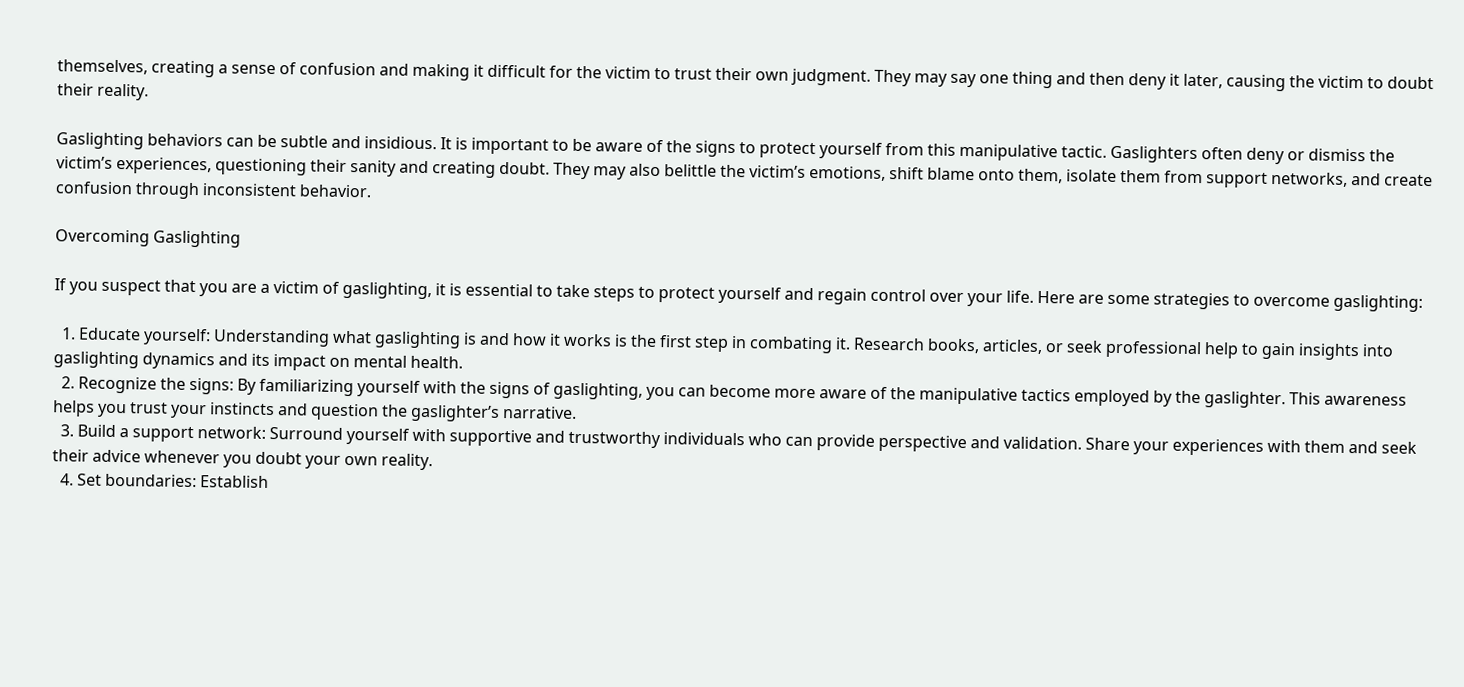themselves, creating a sense of confusion and making it difficult for the victim to trust their own judgment. They may say one thing and then deny it later, causing the victim to doubt their reality.

Gaslighting behaviors can be subtle and insidious. It is important to be aware of the signs to protect yourself from this manipulative tactic. Gaslighters often deny or dismiss the victim’s experiences, questioning their sanity and creating doubt. They may also belittle the victim’s emotions, shift blame onto them, isolate them from support networks, and create confusion through inconsistent behavior.

Overcoming Gaslighting

If you suspect that you are a victim of gaslighting, it is essential to take steps to protect yourself and regain control over your life. Here are some strategies to overcome gaslighting:

  1. Educate yourself: Understanding what gaslighting is and how it works is the first step in combating it. Research books, articles, or seek professional help to gain insights into gaslighting dynamics and its impact on mental health.
  2. Recognize the signs: By familiarizing yourself with the signs of gaslighting, you can become more aware of the manipulative tactics employed by the gaslighter. This awareness helps you trust your instincts and question the gaslighter’s narrative.
  3. Build a support network: Surround yourself with supportive and trustworthy individuals who can provide perspective and validation. Share your experiences with them and seek their advice whenever you doubt your own reality.
  4. Set boundaries: Establish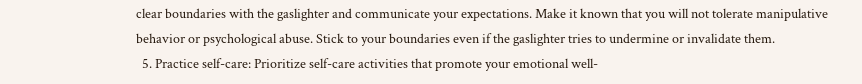clear boundaries with the gaslighter and communicate your expectations. Make it known that you will not tolerate manipulative behavior or psychological abuse. Stick to your boundaries even if the gaslighter tries to undermine or invalidate them.
  5. Practice self-care: Prioritize self-care activities that promote your emotional well-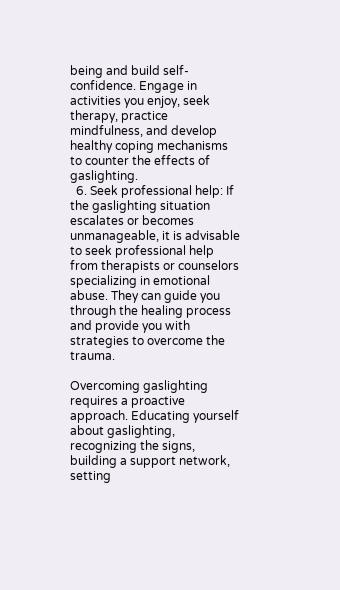being and build self-confidence. Engage in activities you enjoy, seek therapy, practice mindfulness, and develop healthy coping mechanisms to counter the effects of gaslighting.
  6. Seek professional help: If the gaslighting situation escalates or becomes unmanageable, it is advisable to seek professional help from therapists or counselors specializing in emotional abuse. They can guide you through the healing process and provide you with strategies to overcome the trauma.

Overcoming gaslighting requires a proactive approach. Educating yourself about gaslighting, recognizing the signs, building a support network, setting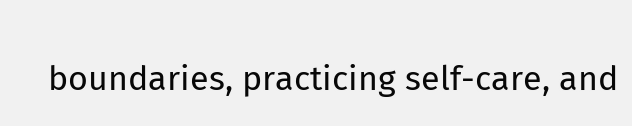boundaries, practicing self-care, and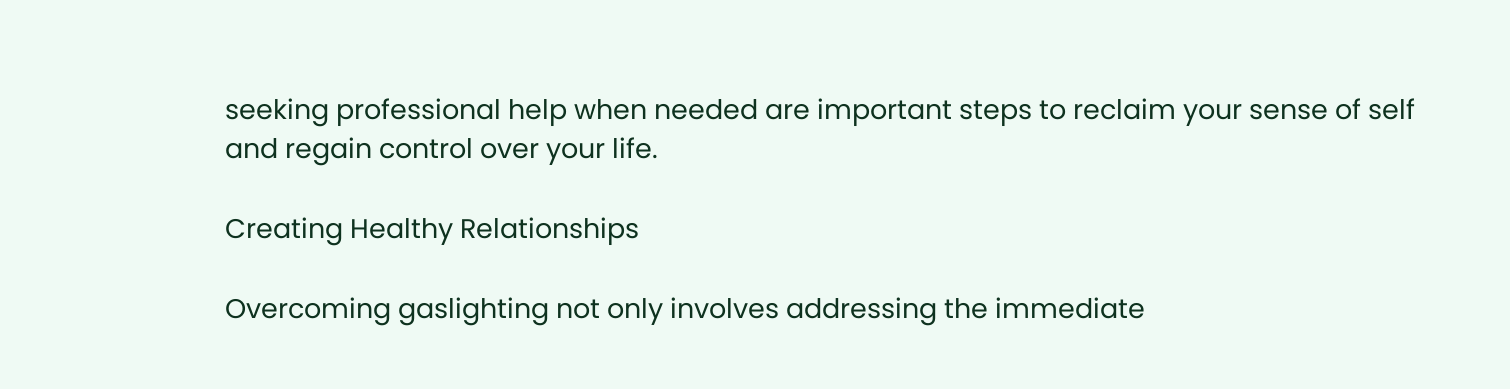seeking professional help when needed are important steps to reclaim your sense of self and regain control over your life.

Creating Healthy Relationships

Overcoming gaslighting not only involves addressing the immediate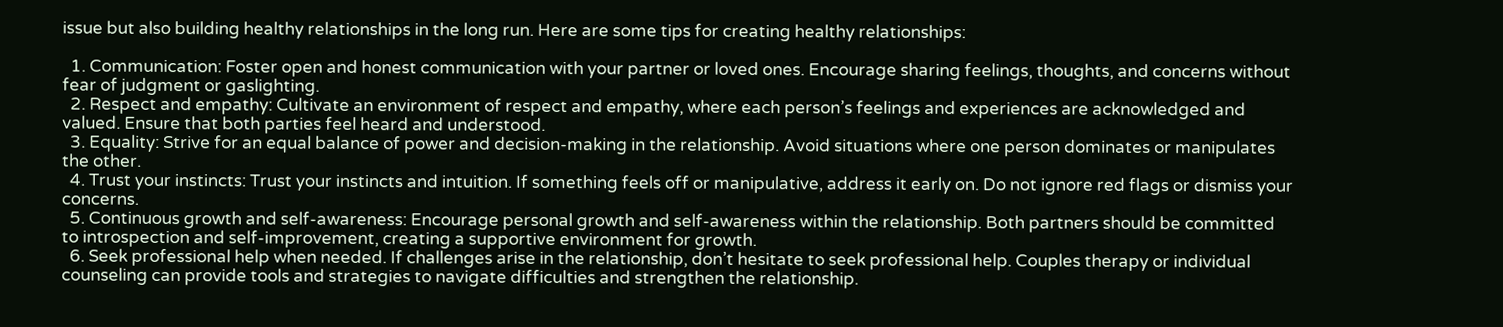issue but also building healthy relationships in the long run. Here are some tips for creating healthy relationships:

  1. Communication: Foster open and honest communication with your partner or loved ones. Encourage sharing feelings, thoughts, and concerns without fear of judgment or gaslighting.
  2. Respect and empathy: Cultivate an environment of respect and empathy, where each person’s feelings and experiences are acknowledged and valued. Ensure that both parties feel heard and understood.
  3. Equality: Strive for an equal balance of power and decision-making in the relationship. Avoid situations where one person dominates or manipulates the other.
  4. Trust your instincts: Trust your instincts and intuition. If something feels off or manipulative, address it early on. Do not ignore red flags or dismiss your concerns.
  5. Continuous growth and self-awareness: Encourage personal growth and self-awareness within the relationship. Both partners should be committed to introspection and self-improvement, creating a supportive environment for growth.
  6. Seek professional help when needed. If challenges arise in the relationship, don’t hesitate to seek professional help. Couples therapy or individual counseling can provide tools and strategies to navigate difficulties and strengthen the relationship.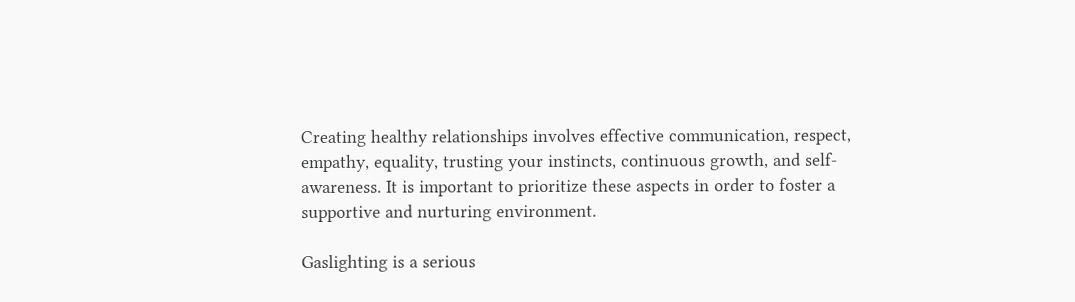Creating healthy relationships involves effective communication, respect, empathy, equality, trusting your instincts, continuous growth, and self-awareness. It is important to prioritize these aspects in order to foster a supportive and nurturing environment.

Gaslighting is a serious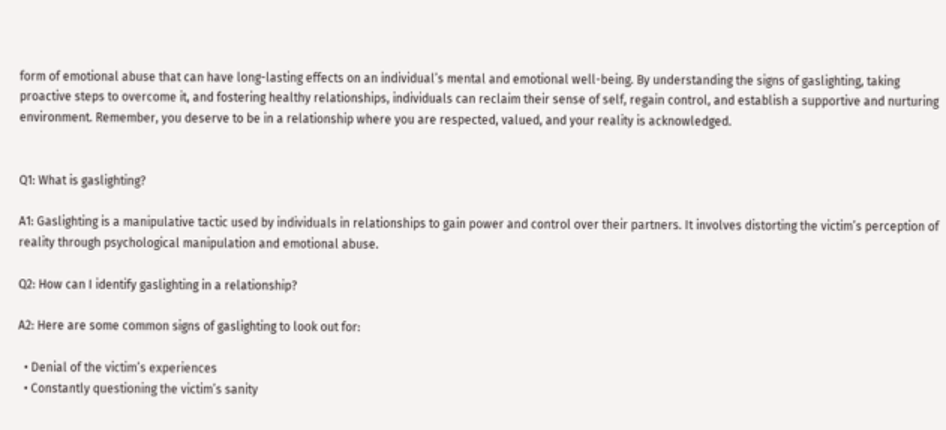form of emotional abuse that can have long-lasting effects on an individual’s mental and emotional well-being. By understanding the signs of gaslighting, taking proactive steps to overcome it, and fostering healthy relationships, individuals can reclaim their sense of self, regain control, and establish a supportive and nurturing environment. Remember, you deserve to be in a relationship where you are respected, valued, and your reality is acknowledged.


Q1: What is gaslighting?

A1: Gaslighting is a manipulative tactic used by individuals in relationships to gain power and control over their partners. It involves distorting the victim’s perception of reality through psychological manipulation and emotional abuse.

Q2: How can I identify gaslighting in a relationship?

A2: Here are some common signs of gaslighting to look out for:

  • Denial of the victim’s experiences
  • Constantly questioning the victim’s sanity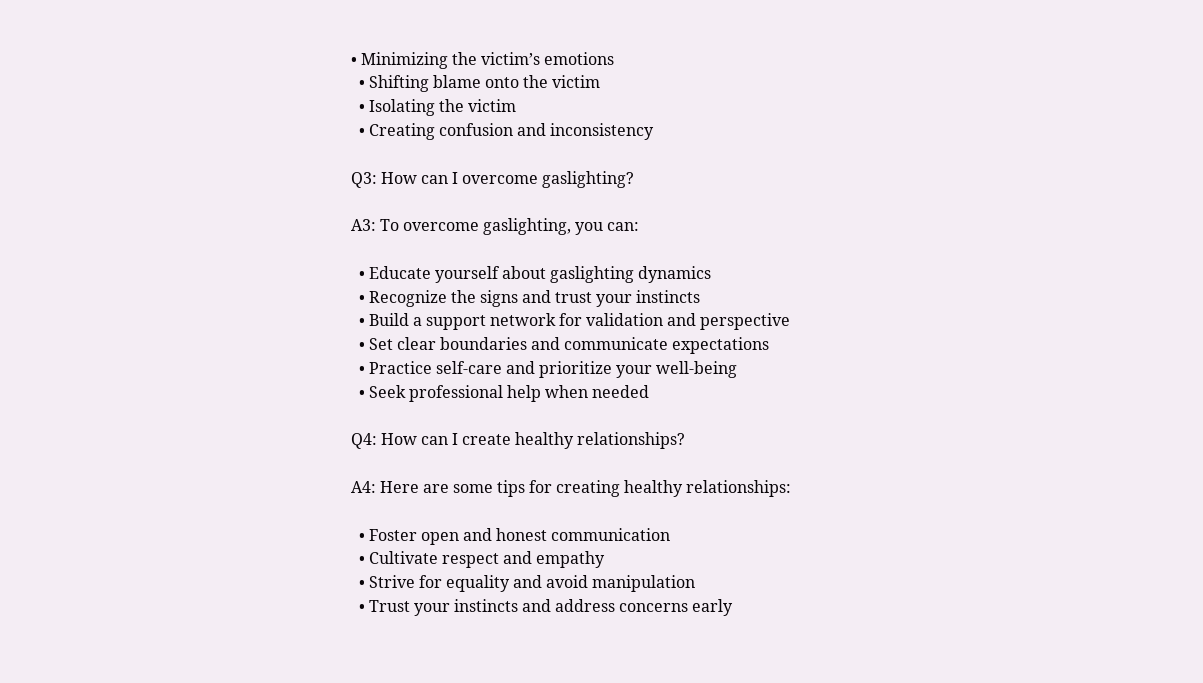• Minimizing the victim’s emotions
  • Shifting blame onto the victim
  • Isolating the victim
  • Creating confusion and inconsistency

Q3: How can I overcome gaslighting?

A3: To overcome gaslighting, you can:

  • Educate yourself about gaslighting dynamics
  • Recognize the signs and trust your instincts
  • Build a support network for validation and perspective
  • Set clear boundaries and communicate expectations
  • Practice self-care and prioritize your well-being
  • Seek professional help when needed

Q4: How can I create healthy relationships?

A4: Here are some tips for creating healthy relationships:

  • Foster open and honest communication
  • Cultivate respect and empathy
  • Strive for equality and avoid manipulation
  • Trust your instincts and address concerns early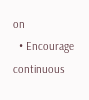on
  • Encourage continuous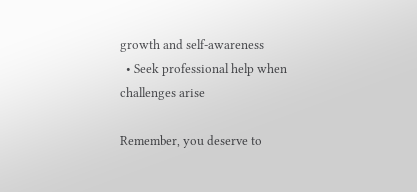growth and self-awareness
  • Seek professional help when challenges arise

Remember, you deserve to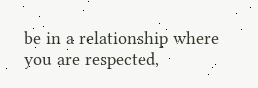be in a relationship where you are respected,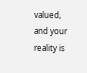valued, and your reality is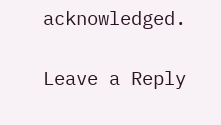acknowledged.

Leave a Reply